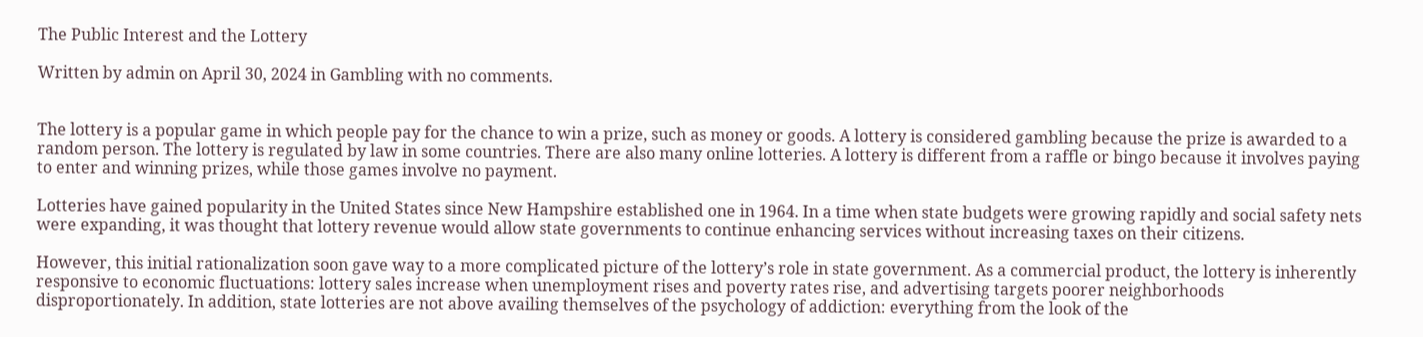The Public Interest and the Lottery

Written by admin on April 30, 2024 in Gambling with no comments.


The lottery is a popular game in which people pay for the chance to win a prize, such as money or goods. A lottery is considered gambling because the prize is awarded to a random person. The lottery is regulated by law in some countries. There are also many online lotteries. A lottery is different from a raffle or bingo because it involves paying to enter and winning prizes, while those games involve no payment.

Lotteries have gained popularity in the United States since New Hampshire established one in 1964. In a time when state budgets were growing rapidly and social safety nets were expanding, it was thought that lottery revenue would allow state governments to continue enhancing services without increasing taxes on their citizens.

However, this initial rationalization soon gave way to a more complicated picture of the lottery’s role in state government. As a commercial product, the lottery is inherently responsive to economic fluctuations: lottery sales increase when unemployment rises and poverty rates rise, and advertising targets poorer neighborhoods disproportionately. In addition, state lotteries are not above availing themselves of the psychology of addiction: everything from the look of the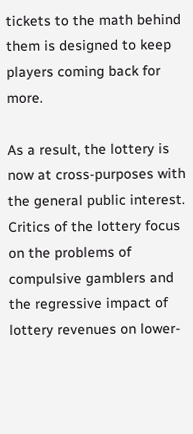tickets to the math behind them is designed to keep players coming back for more.

As a result, the lottery is now at cross-purposes with the general public interest. Critics of the lottery focus on the problems of compulsive gamblers and the regressive impact of lottery revenues on lower-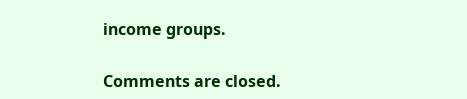income groups.

Comments are closed.